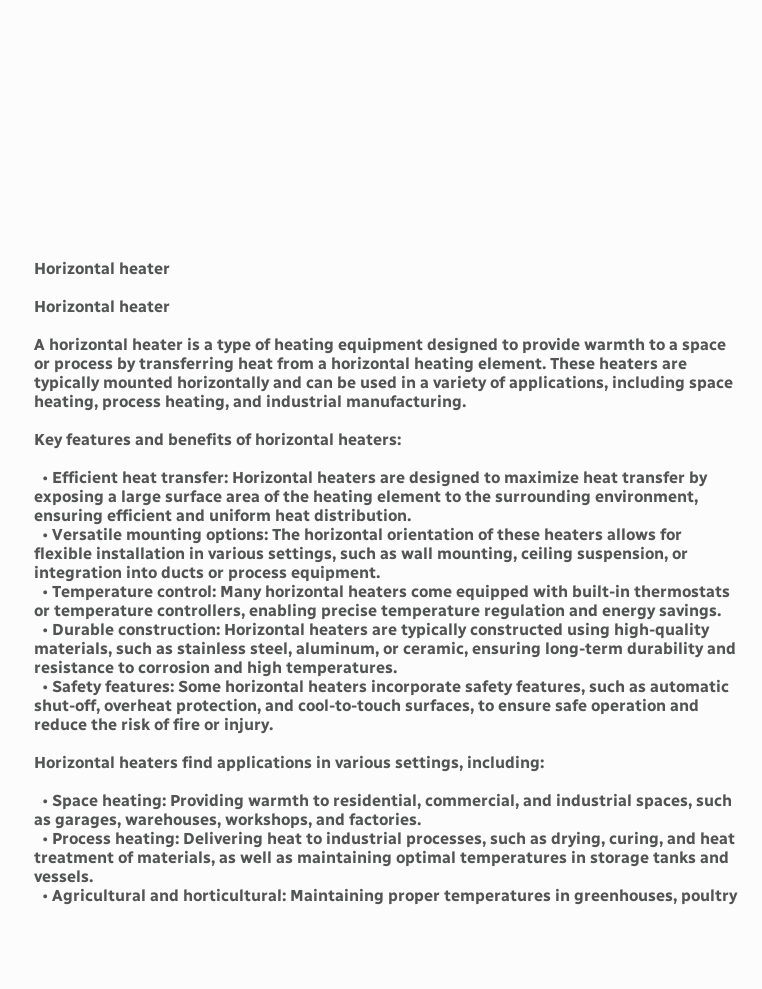Horizontal heater

Horizontal heater

A horizontal heater is a type of heating equipment designed to provide warmth to a space or process by transferring heat from a horizontal heating element. These heaters are typically mounted horizontally and can be used in a variety of applications, including space heating, process heating, and industrial manufacturing.

Key features and benefits of horizontal heaters:

  • Efficient heat transfer: Horizontal heaters are designed to maximize heat transfer by exposing a large surface area of the heating element to the surrounding environment, ensuring efficient and uniform heat distribution.
  • Versatile mounting options: The horizontal orientation of these heaters allows for flexible installation in various settings, such as wall mounting, ceiling suspension, or integration into ducts or process equipment.
  • Temperature control: Many horizontal heaters come equipped with built-in thermostats or temperature controllers, enabling precise temperature regulation and energy savings.
  • Durable construction: Horizontal heaters are typically constructed using high-quality materials, such as stainless steel, aluminum, or ceramic, ensuring long-term durability and resistance to corrosion and high temperatures.
  • Safety features: Some horizontal heaters incorporate safety features, such as automatic shut-off, overheat protection, and cool-to-touch surfaces, to ensure safe operation and reduce the risk of fire or injury.

Horizontal heaters find applications in various settings, including:

  • Space heating: Providing warmth to residential, commercial, and industrial spaces, such as garages, warehouses, workshops, and factories.
  • Process heating: Delivering heat to industrial processes, such as drying, curing, and heat treatment of materials, as well as maintaining optimal temperatures in storage tanks and vessels.
  • Agricultural and horticultural: Maintaining proper temperatures in greenhouses, poultry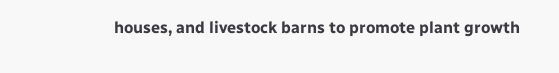houses, and livestock barns to promote plant growth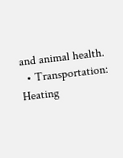and animal health.
  • Transportation: Heating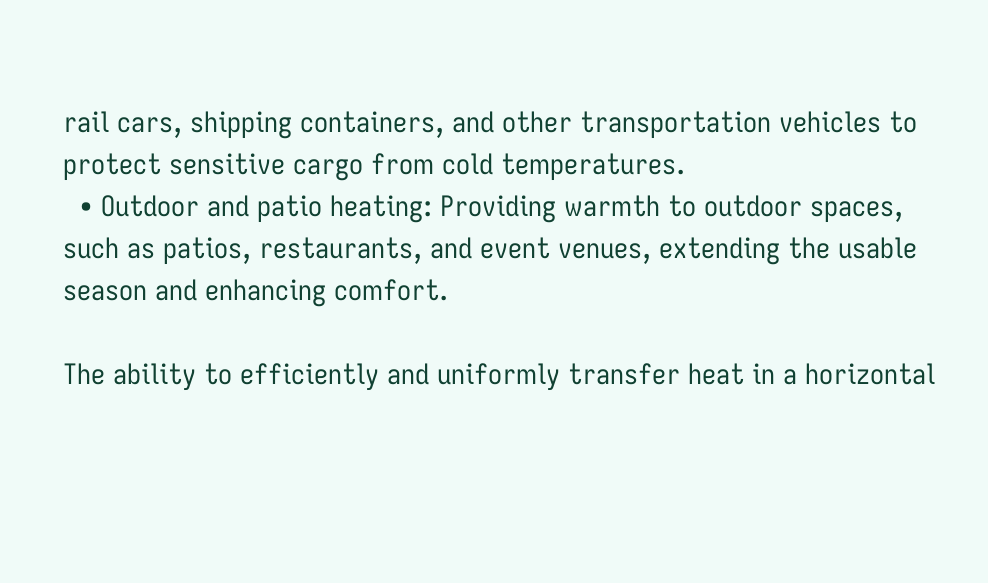rail cars, shipping containers, and other transportation vehicles to protect sensitive cargo from cold temperatures.
  • Outdoor and patio heating: Providing warmth to outdoor spaces, such as patios, restaurants, and event venues, extending the usable season and enhancing comfort.

The ability to efficiently and uniformly transfer heat in a horizontal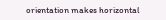orientation makes horizontal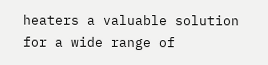heaters a valuable solution for a wide range of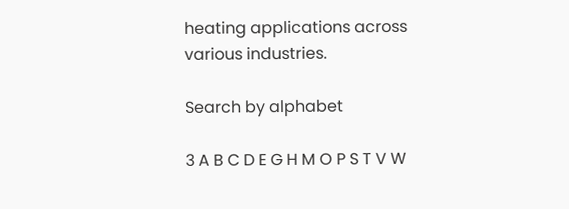heating applications across various industries.

Search by alphabet

3 A B C D E G H M O P S T V W